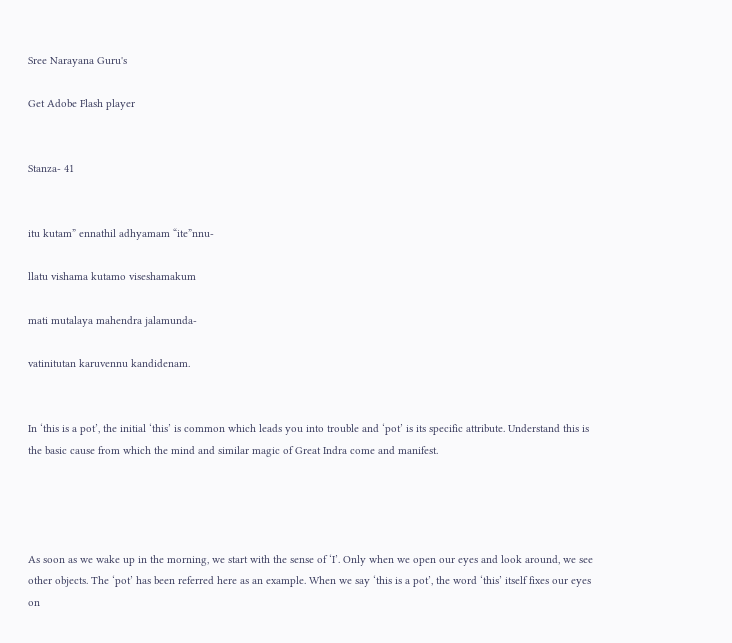Sree Narayana Guru's

Get Adobe Flash player


Stanza- 41


itu kutam” ennathil adhyamam “ite”nnu-

llatu vishama kutamo viseshamakum

mati mutalaya mahendra jalamunda-

vatinitutan karuvennu kandidenam.


In ‘this is a pot’, the initial ‘this’ is common which leads you into trouble and ‘pot’ is its specific attribute. Understand this is the basic cause from which the mind and similar magic of Great Indra come and manifest.




As soon as we wake up in the morning, we start with the sense of ‘I’. Only when we open our eyes and look around, we see other objects. The ‘pot’ has been referred here as an example. When we say ‘this is a pot’, the word ‘this’ itself fixes our eyes on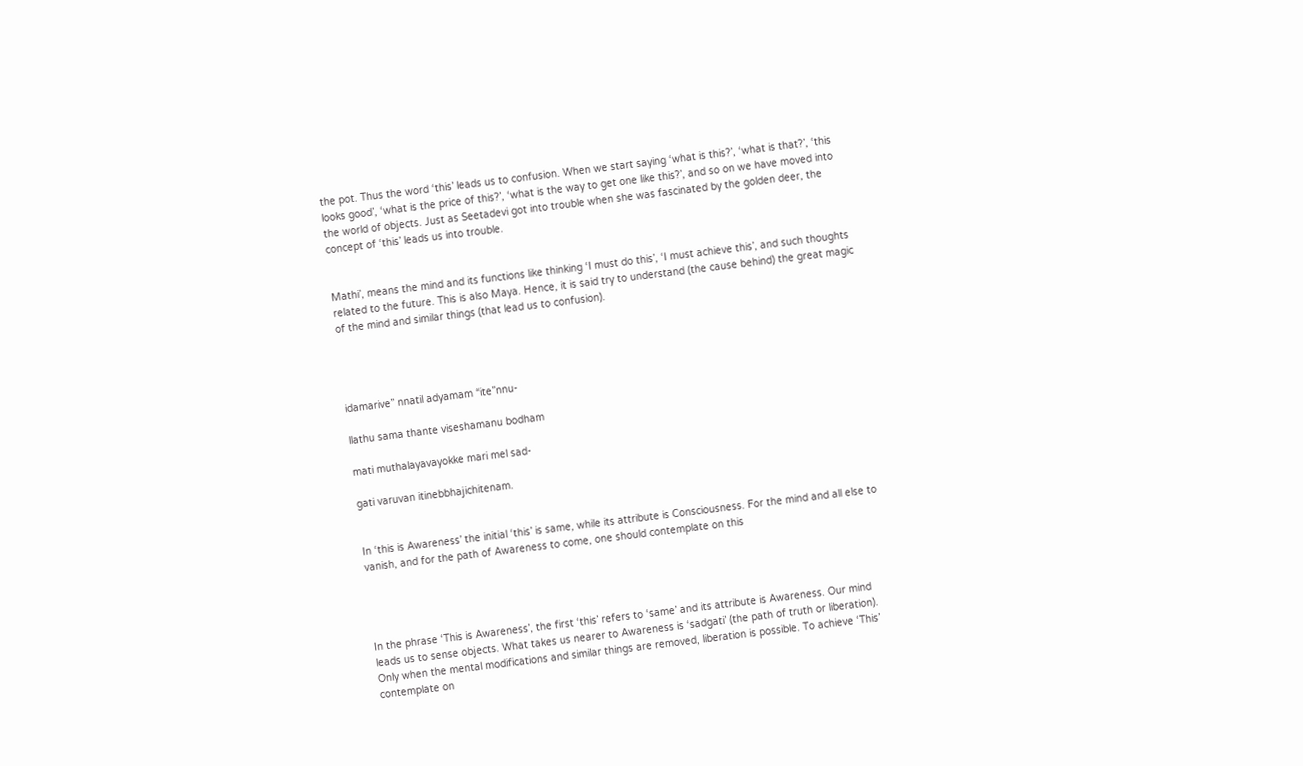the pot. Thus the word ‘this’ leads us to confusion. When we start saying ‘what is this?’, ‘what is that?’, ‘this looks good’, ‘what is the price of this?’, ‘what is the way to get one like this?’, and so on we have moved into the world of objects. Just as Seetadevi got into trouble when she was fascinated by the golden deer, the concept of ‘this’ leads us into trouble.


Mathi’, means the mind and its functions like thinking ‘I must do this’, ‘I must achieve this’, and such thoughts related to the future. This is also Maya. Hence, it is said try to understand (the cause behind) the great magic of the mind and similar things (that lead us to confusion).




idamarive” nnatil adyamam “ite”nnu-

llathu sama thante viseshamanu bodham

mati muthalayavayokke mari mel sad-

gati varuvan itinebbhajichitenam.


In ‘this is Awareness’ the initial ‘this’ is same, while its attribute is Consciousness. For the mind and all else to vanish, and for the path of Awareness to come, one should contemplate on this




In the phrase ‘This is Awareness’, the first ‘this’ refers to ‘same’ and its attribute is Awareness. Our mind leads us to sense objects. What takes us nearer to Awareness is ‘sadgati’ (the path of truth or liberation). Only when the mental modifications and similar things are removed, liberation is possible. To achieve ‘This’ contemplate on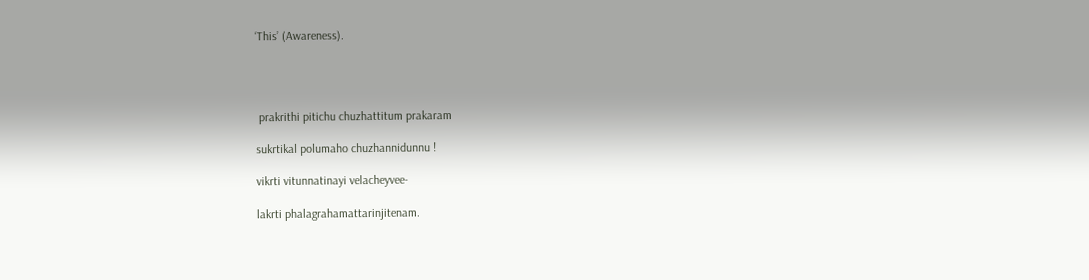‘This’ (Awareness).




 prakrithi pitichu chuzhattitum prakaram

sukrtikal polumaho chuzhannidunnu !

vikrti vitunnatinayi velacheyvee-

lakrti phalagrahamattarinjitenam.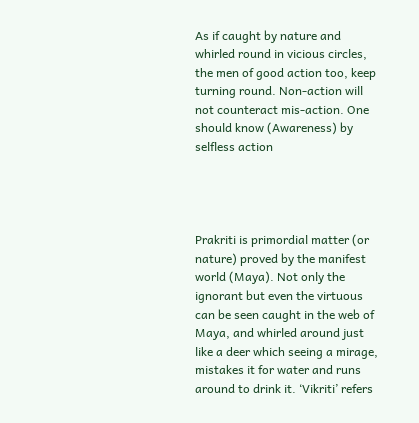As if caught by nature and whirled round in vicious circles, the men of good action too, keep turning round. Non-action will not counteract mis-action. One should know (Awareness) by selfless action




Prakriti is primordial matter (or nature) proved by the manifest world (Maya). Not only the ignorant but even the virtuous can be seen caught in the web of Maya, and whirled around just like a deer which seeing a mirage, mistakes it for water and runs around to drink it. ‘Vikriti’ refers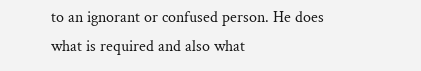to an ignorant or confused person. He does what is required and also what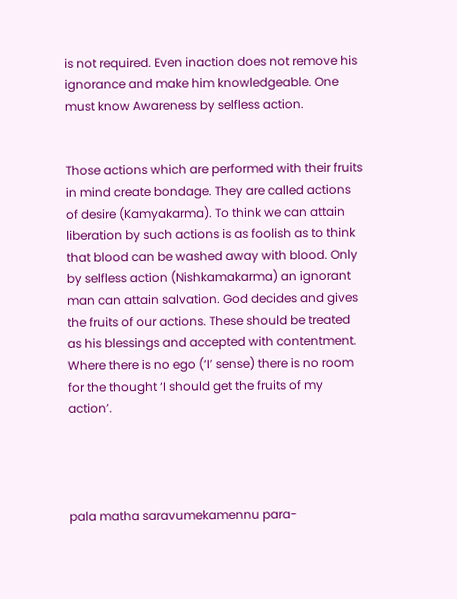is not required. Even inaction does not remove his ignorance and make him knowledgeable. One must know Awareness by selfless action.


Those actions which are performed with their fruits in mind create bondage. They are called actions of desire (Kamyakarma). To think we can attain liberation by such actions is as foolish as to think that blood can be washed away with blood. Only by selfless action (Nishkamakarma) an ignorant man can attain salvation. God decides and gives the fruits of our actions. These should be treated as his blessings and accepted with contentment. Where there is no ego (‘I’ sense) there is no room for the thought ‘I should get the fruits of my action’.




pala matha saravumekamennu para-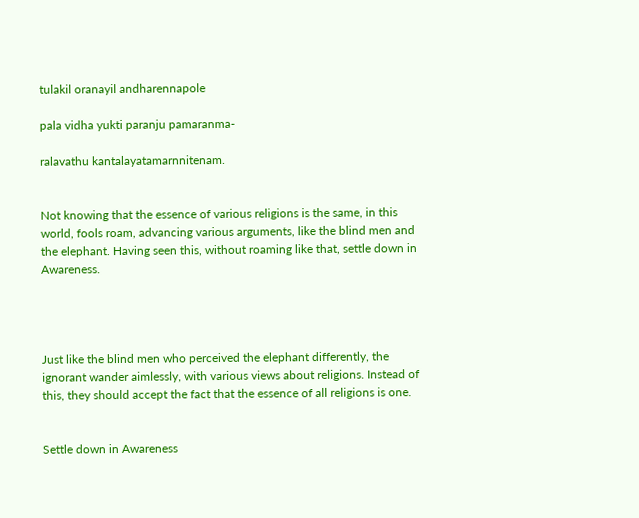tulakil oranayil andharennapole

pala vidha yukti paranju pamaranma-

ralavathu kantalayatamarnnitenam.


Not knowing that the essence of various religions is the same, in this world, fools roam, advancing various arguments, like the blind men and the elephant. Having seen this, without roaming like that, settle down in Awareness.




Just like the blind men who perceived the elephant differently, the ignorant wander aimlessly, with various views about religions. Instead of this, they should accept the fact that the essence of all religions is one.


Settle down in Awareness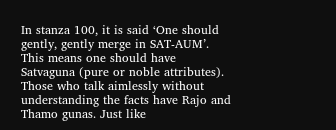In stanza 100, it is said ‘One should gently, gently merge in SAT-AUM’. This means one should have Satvaguna (pure or noble attributes). Those who talk aimlessly without understanding the facts have Rajo and Thamo gunas. Just like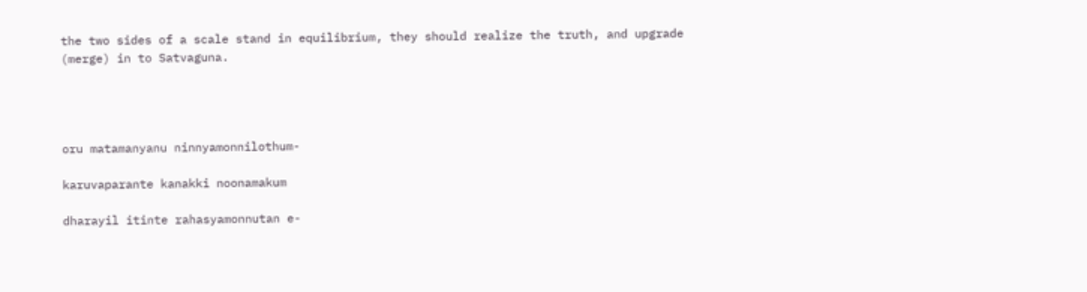the two sides of a scale stand in equilibrium, they should realize the truth, and upgrade (merge) in to Satvaguna.




oru matamanyanu ninnyamonnilothum-

karuvaparante kanakki noonamakum

dharayil itinte rahasyamonnutan e-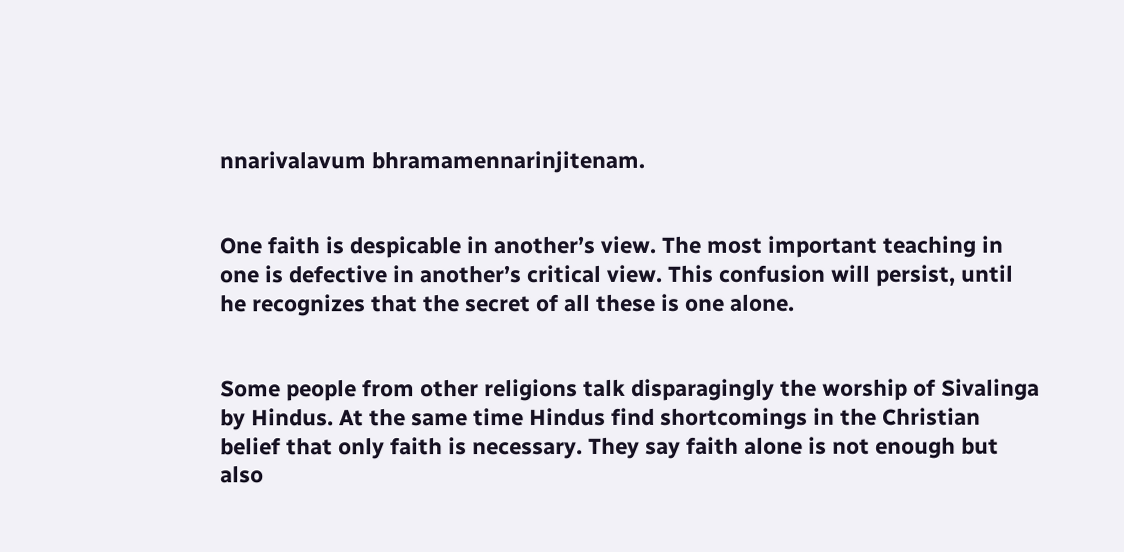nnarivalavum bhramamennarinjitenam.


One faith is despicable in another’s view. The most important teaching in one is defective in another’s critical view. This confusion will persist, until he recognizes that the secret of all these is one alone.


Some people from other religions talk disparagingly the worship of Sivalinga by Hindus. At the same time Hindus find shortcomings in the Christian belief that only faith is necessary. They say faith alone is not enough but also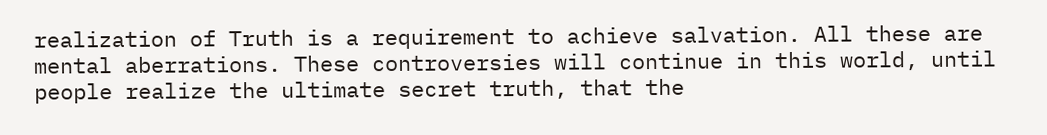realization of Truth is a requirement to achieve salvation. All these are mental aberrations. These controversies will continue in this world, until people realize the ultimate secret truth, that the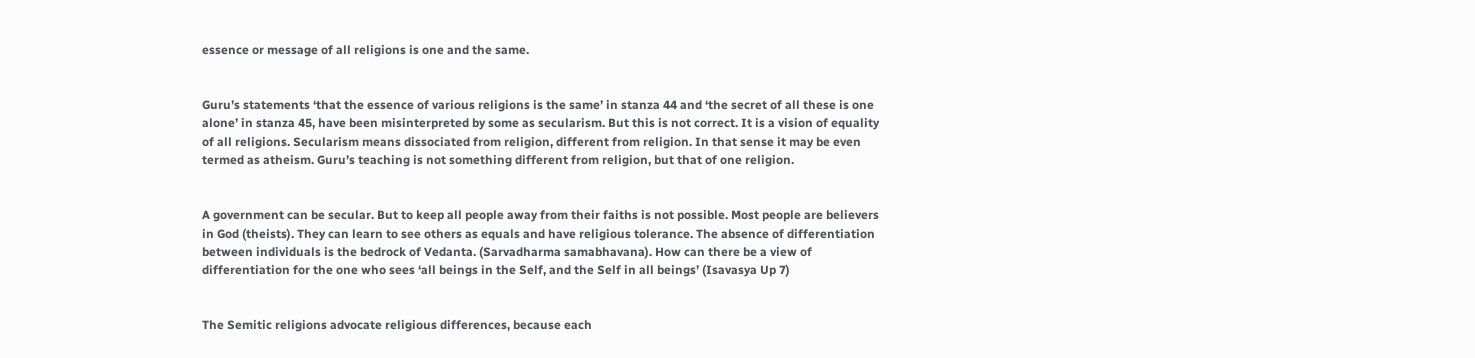essence or message of all religions is one and the same.


Guru’s statements ‘that the essence of various religions is the same’ in stanza 44 and ‘the secret of all these is one alone’ in stanza 45, have been misinterpreted by some as secularism. But this is not correct. It is a vision of equality of all religions. Secularism means dissociated from religion, different from religion. In that sense it may be even termed as atheism. Guru’s teaching is not something different from religion, but that of one religion.


A government can be secular. But to keep all people away from their faiths is not possible. Most people are believers in God (theists). They can learn to see others as equals and have religious tolerance. The absence of differentiation between individuals is the bedrock of Vedanta. (Sarvadharma samabhavana). How can there be a view of differentiation for the one who sees ‘all beings in the Self, and the Self in all beings’ (Isavasya Up 7)


The Semitic religions advocate religious differences, because each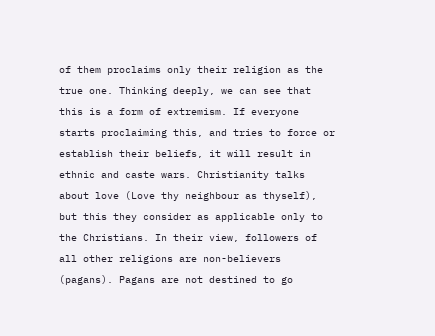of them proclaims only their religion as the true one. Thinking deeply, we can see that this is a form of extremism. If everyone starts proclaiming this, and tries to force or establish their beliefs, it will result in ethnic and caste wars. Christianity talks about love (Love thy neighbour as thyself), but this they consider as applicable only to the Christians. In their view, followers of all other religions are non-believers (pagans). Pagans are not destined to go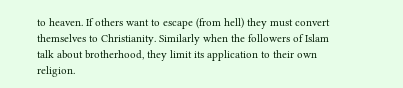to heaven. If others want to escape (from hell) they must convert themselves to Christianity. Similarly when the followers of Islam talk about brotherhood, they limit its application to their own religion.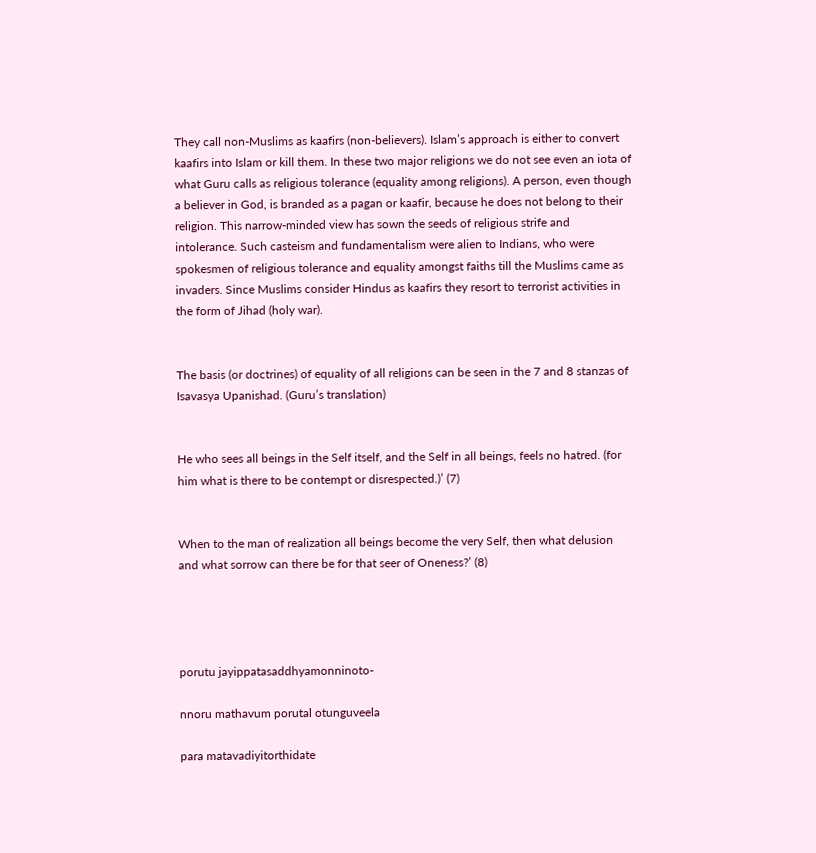They call non-Muslims as kaafirs (non-believers). Islam’s approach is either to convert kaafirs into Islam or kill them. In these two major religions we do not see even an iota of what Guru calls as religious tolerance (equality among religions). A person, even though a believer in God, is branded as a pagan or kaafir, because he does not belong to their religion. This narrow-minded view has sown the seeds of religious strife and intolerance. Such casteism and fundamentalism were alien to Indians, who were spokesmen of religious tolerance and equality amongst faiths till the Muslims came as invaders. Since Muslims consider Hindus as kaafirs they resort to terrorist activities in the form of Jihad (holy war).


The basis (or doctrines) of equality of all religions can be seen in the 7 and 8 stanzas of Isavasya Upanishad. (Guru’s translation)


He who sees all beings in the Self itself, and the Self in all beings, feels no hatred. (for him what is there to be contempt or disrespected.)’ (7)


When to the man of realization all beings become the very Self, then what delusion and what sorrow can there be for that seer of Oneness?’ (8)




porutu jayippatasaddhyamonninoto-

nnoru mathavum porutal otunguveela

para matavadiyitorthidate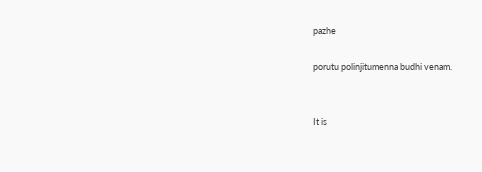pazhe

porutu polinjitumenna budhi venam.


It is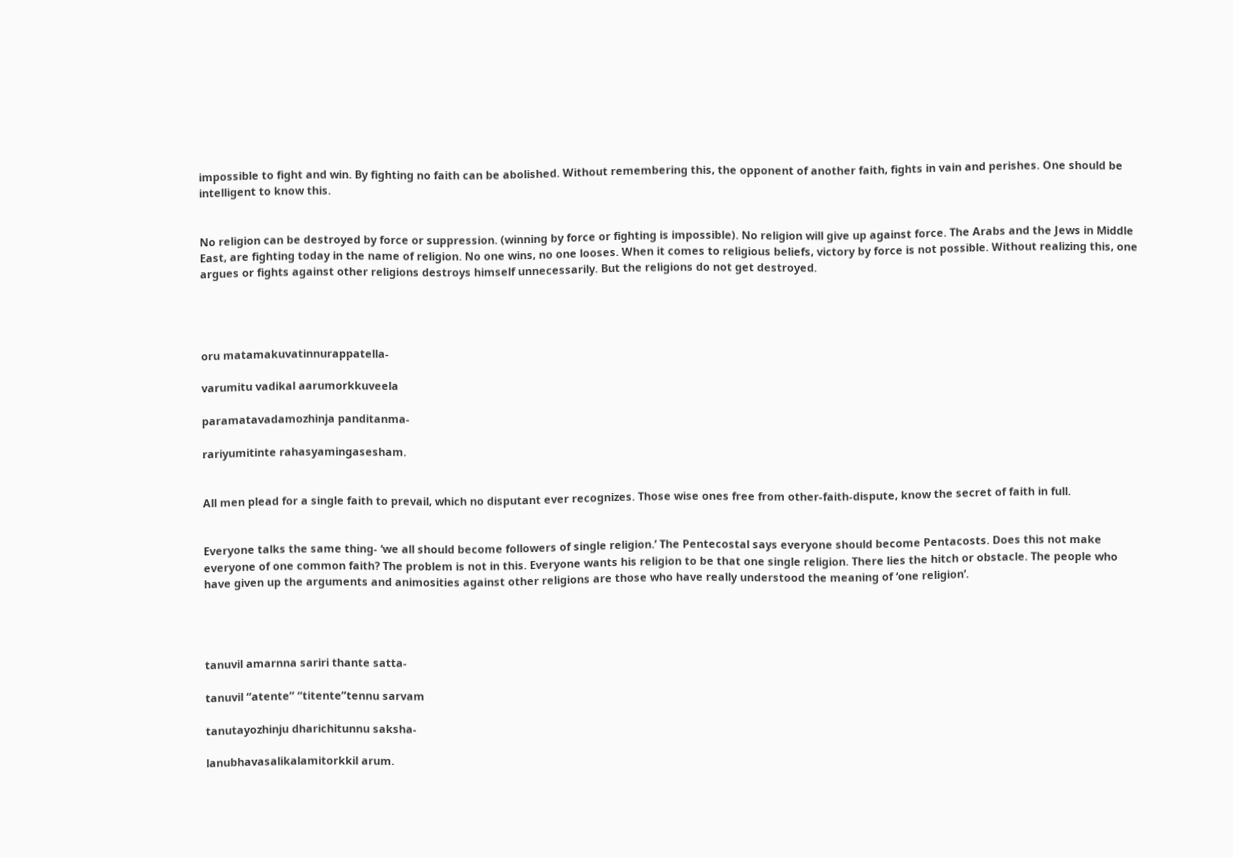impossible to fight and win. By fighting no faith can be abolished. Without remembering this, the opponent of another faith, fights in vain and perishes. One should be intelligent to know this.


No religion can be destroyed by force or suppression. (winning by force or fighting is impossible). No religion will give up against force. The Arabs and the Jews in Middle East, are fighting today in the name of religion. No one wins, no one looses. When it comes to religious beliefs, victory by force is not possible. Without realizing this, one argues or fights against other religions destroys himself unnecessarily. But the religions do not get destroyed.




oru matamakuvatinnurappatella-

varumitu vadikal aarumorkkuveela

paramatavadamozhinja panditanma-

rariyumitinte rahasyamingasesham.


All men plead for a single faith to prevail, which no disputant ever recognizes. Those wise ones free from other-faith-dispute, know the secret of faith in full.


Everyone talks the same thing- ‘we all should become followers of single religion.’ The Pentecostal says everyone should become Pentacosts. Does this not make everyone of one common faith? The problem is not in this. Everyone wants his religion to be that one single religion. There lies the hitch or obstacle. The people who have given up the arguments and animosities against other religions are those who have really understood the meaning of ‘one religion’.




tanuvil amarnna sariri thante satta-

tanuvil “atente” “titente”tennu sarvam

tanutayozhinju dharichitunnu saksha-

lanubhavasalikalamitorkkil arum.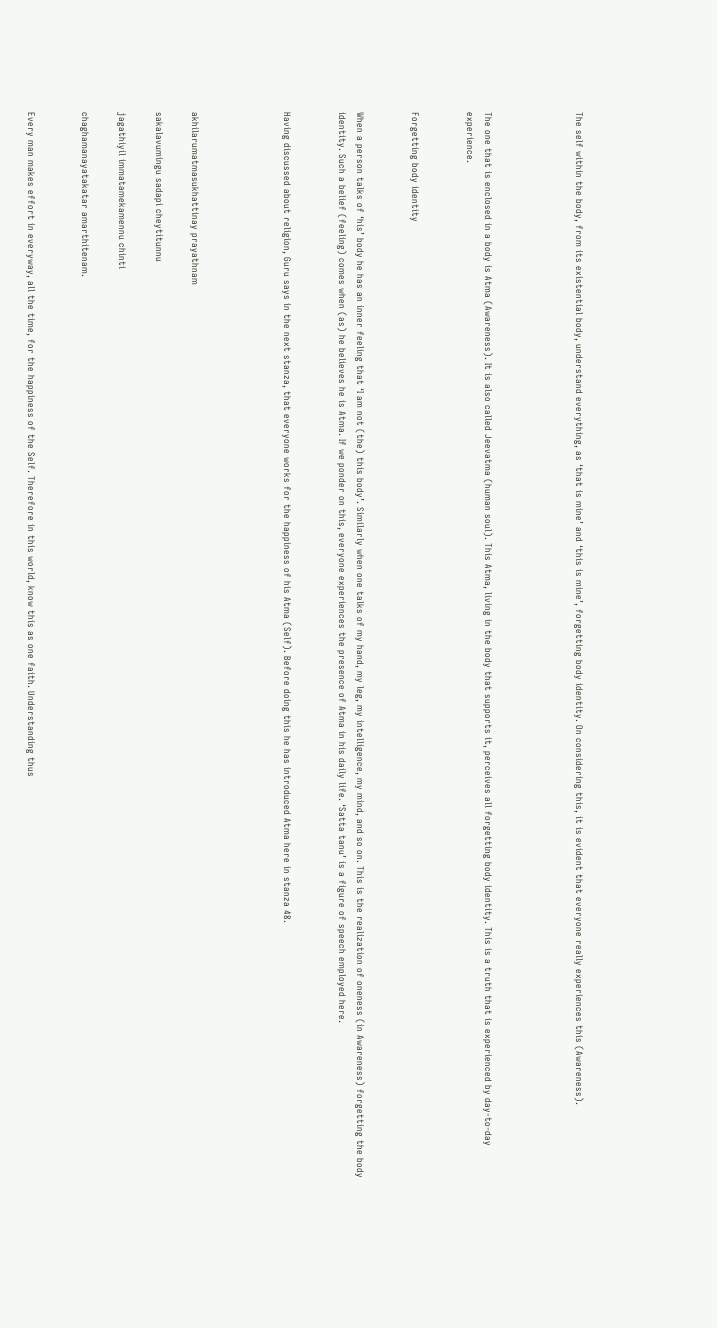The self within the body, from its existential body, understand everything, as ‘that is mine’ and ‘this is mine’, forgetting body identity. On considering this, it is evident that everyone really experiences this (Awareness).




The one that is enclosed in a body is Atma (Awareness). It is also called Jeevatma (human soul). This Atma, living in the body that supports it, perceives all forgetting body identity. This is a truth that is experienced by day-to-day experience.


Forgetting body identity


When a person talks of ‘his’ body he has an inner feeling that ‘I am not (the) this body’. Similarly when one talks of my hand, my leg, my intelligence, my mind, and so on. This is the realization of oneness (in Awareness) forgetting the body identity. Such a belief (feeling) comes when (as) he believes he is Atma. If we ponder on this, everyone experiences the presence of Atma in his daily life. ‘Satta tanu’ is a figure of speech employed here.


Having discussed about religion, Guru says in the next stanza, that everyone works for the happiness of his Atma (Self). Before doing this he has introduced Atma here in stanza 48.




akhilarumatmasukhattinay prayathnam

sakalavumingu sadapi cheytitunnu

jagathiyil immatamekamennu chinti

chaghamanayatakatar amarthitenam.


Every man makes effort in everyway, all the time, for the happiness of the Self. Therefore in this world, know this as one faith. Understanding thus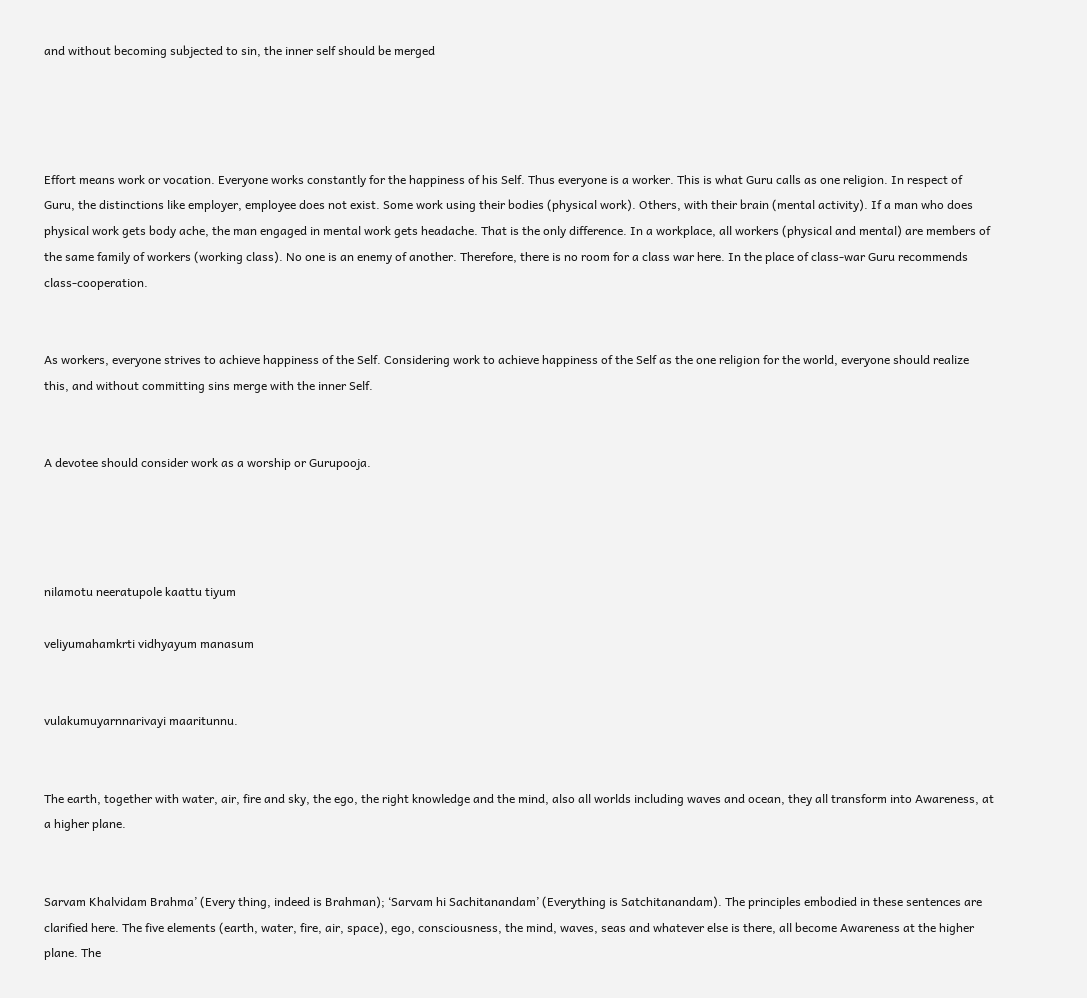and without becoming subjected to sin, the inner self should be merged




Effort means work or vocation. Everyone works constantly for the happiness of his Self. Thus everyone is a worker. This is what Guru calls as one religion. In respect of Guru, the distinctions like employer, employee does not exist. Some work using their bodies (physical work). Others, with their brain (mental activity). If a man who does physical work gets body ache, the man engaged in mental work gets headache. That is the only difference. In a workplace, all workers (physical and mental) are members of the same family of workers (working class). No one is an enemy of another. Therefore, there is no room for a class war here. In the place of class-war Guru recommends class-cooperation.


As workers, everyone strives to achieve happiness of the Self. Considering work to achieve happiness of the Self as the one religion for the world, everyone should realize this, and without committing sins merge with the inner Self.


A devotee should consider work as a worship or Gurupooja.




nilamotu neeratupole kaattu tiyum

veliyumahamkrti vidhyayum manasum


vulakumuyarnnarivayi maaritunnu.


The earth, together with water, air, fire and sky, the ego, the right knowledge and the mind, also all worlds including waves and ocean, they all transform into Awareness, at a higher plane.


Sarvam Khalvidam Brahma’ (Every thing, indeed is Brahman); ‘Sarvam hi Sachitanandam’ (Everything is Satchitanandam). The principles embodied in these sentences are clarified here. The five elements (earth, water, fire, air, space), ego, consciousness, the mind, waves, seas and whatever else is there, all become Awareness at the higher plane. The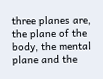three planes are, the plane of the body, the mental plane and the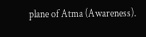plane of Atma (Awareness).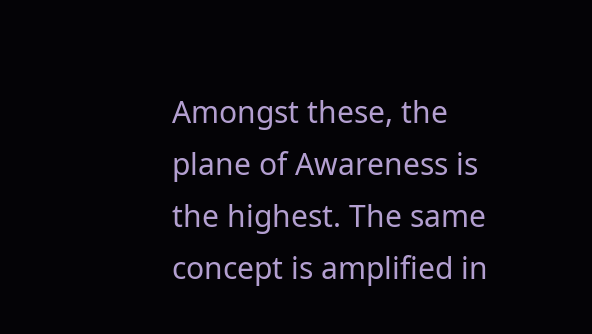Amongst these, the plane of Awareness is the highest. The same concept is amplified in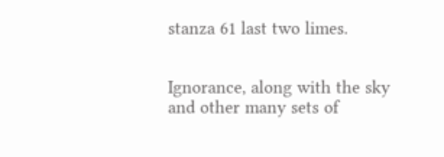stanza 61 last two limes.


Ignorance, along with the sky and other many sets of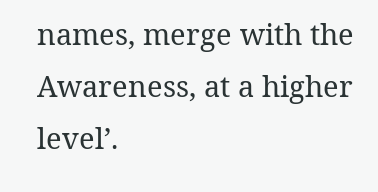names, merge with the Awareness, at a higher level’.